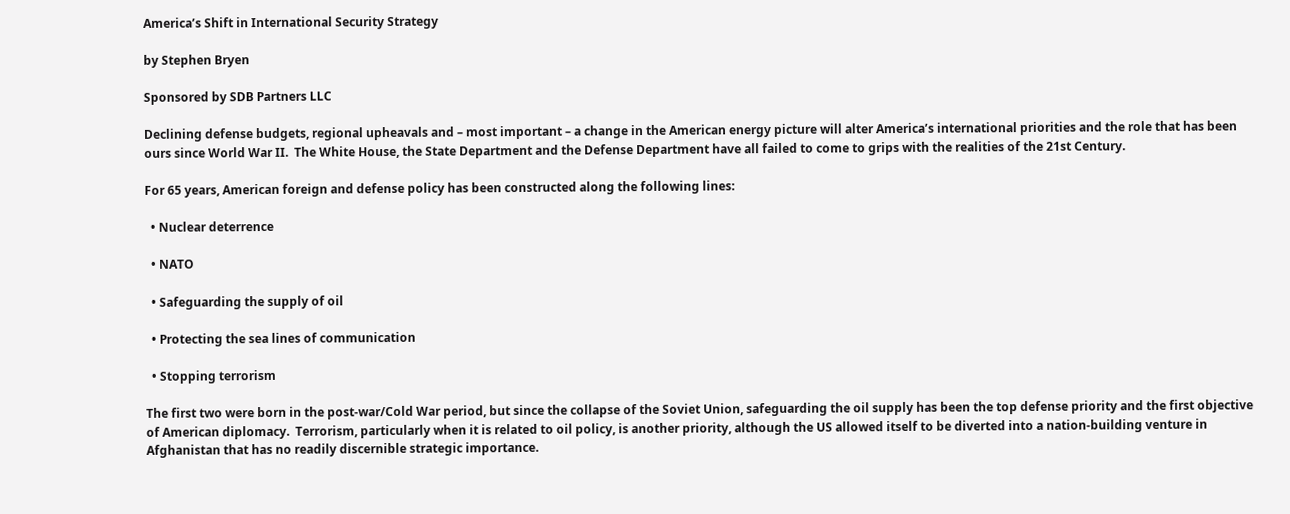America’s Shift in International Security Strategy

by Stephen Bryen

Sponsored by SDB Partners LLC

Declining defense budgets, regional upheavals and – most important – a change in the American energy picture will alter America’s international priorities and the role that has been ours since World War II.  The White House, the State Department and the Defense Department have all failed to come to grips with the realities of the 21st Century.

For 65 years, American foreign and defense policy has been constructed along the following lines:

  • Nuclear deterrence

  • NATO

  • Safeguarding the supply of oil

  • Protecting the sea lines of communication

  • Stopping terrorism

The first two were born in the post-war/Cold War period, but since the collapse of the Soviet Union, safeguarding the oil supply has been the top defense priority and the first objective of American diplomacy.  Terrorism, particularly when it is related to oil policy, is another priority, although the US allowed itself to be diverted into a nation-building venture in Afghanistan that has no readily discernible strategic importance.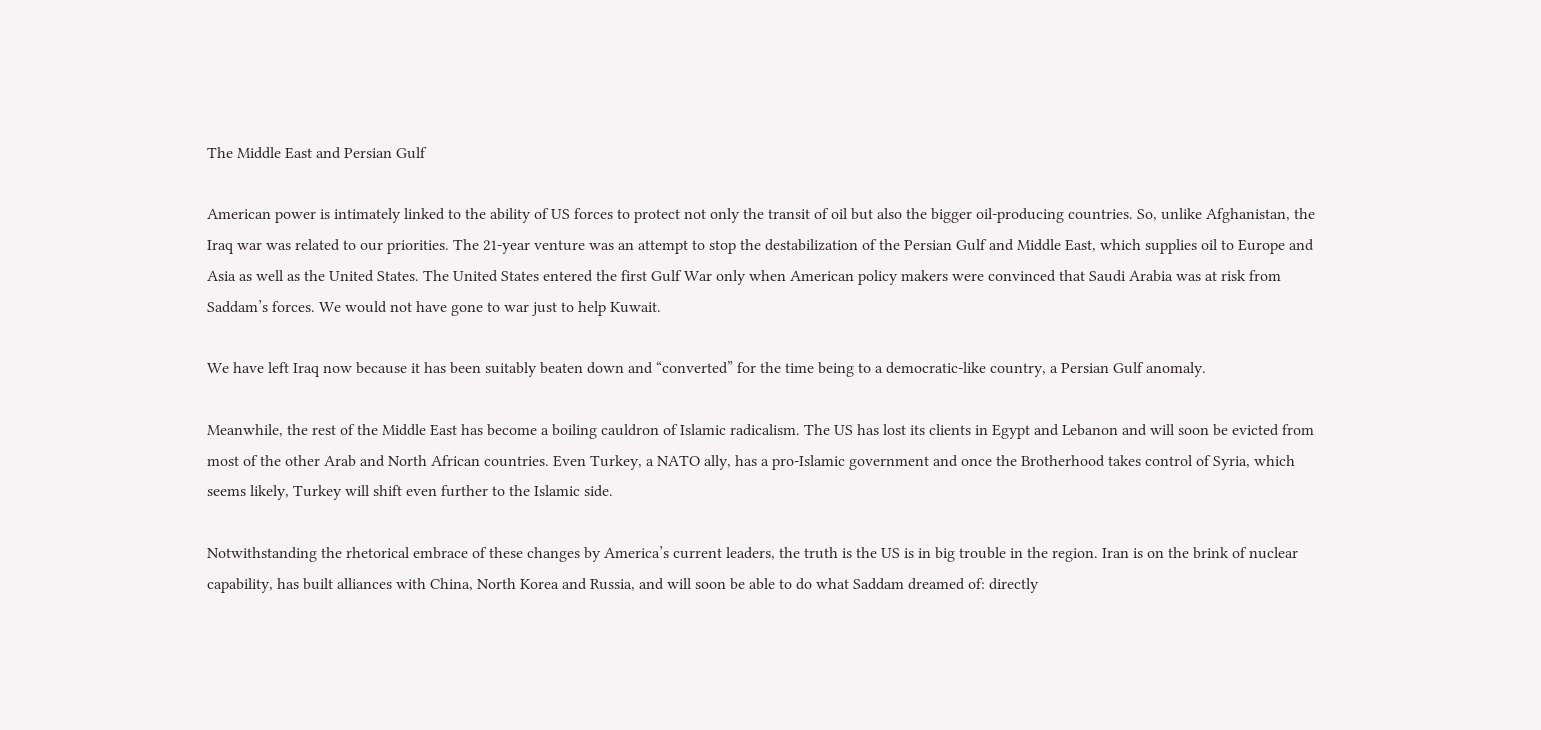The Middle East and Persian Gulf

American power is intimately linked to the ability of US forces to protect not only the transit of oil but also the bigger oil-producing countries. So, unlike Afghanistan, the Iraq war was related to our priorities. The 21-year venture was an attempt to stop the destabilization of the Persian Gulf and Middle East, which supplies oil to Europe and Asia as well as the United States. The United States entered the first Gulf War only when American policy makers were convinced that Saudi Arabia was at risk from Saddam’s forces. We would not have gone to war just to help Kuwait.

We have left Iraq now because it has been suitably beaten down and “converted” for the time being to a democratic-like country, a Persian Gulf anomaly.

Meanwhile, the rest of the Middle East has become a boiling cauldron of Islamic radicalism. The US has lost its clients in Egypt and Lebanon and will soon be evicted from most of the other Arab and North African countries. Even Turkey, a NATO ally, has a pro-Islamic government and once the Brotherhood takes control of Syria, which seems likely, Turkey will shift even further to the Islamic side.

Notwithstanding the rhetorical embrace of these changes by America’s current leaders, the truth is the US is in big trouble in the region. Iran is on the brink of nuclear capability, has built alliances with China, North Korea and Russia, and will soon be able to do what Saddam dreamed of: directly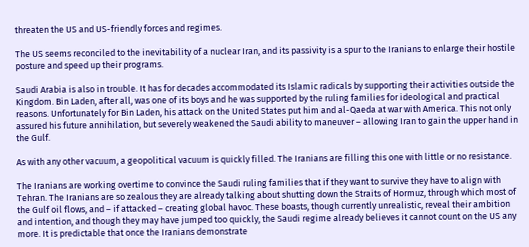threaten the US and US-friendly forces and regimes.

The US seems reconciled to the inevitability of a nuclear Iran, and its passivity is a spur to the Iranians to enlarge their hostile posture and speed up their programs.

Saudi Arabia is also in trouble. It has for decades accommodated its Islamic radicals by supporting their activities outside the Kingdom. Bin Laden, after all, was one of its boys and he was supported by the ruling families for ideological and practical reasons. Unfortunately for Bin Laden, his attack on the United States put him and al-Qaeda at war with America. This not only assured his future annihilation, but severely weakened the Saudi ability to maneuver – allowing Iran to gain the upper hand in the Gulf.

As with any other vacuum, a geopolitical vacuum is quickly filled. The Iranians are filling this one with little or no resistance.

The Iranians are working overtime to convince the Saudi ruling families that if they want to survive they have to align with Tehran. The Iranians are so zealous they are already talking about shutting down the Straits of Hormuz, through which most of the Gulf oil flows, and – if attacked – creating global havoc. These boasts, though currently unrealistic, reveal their ambition and intention, and though they may have jumped too quickly, the Saudi regime already believes it cannot count on the US any more. It is predictable that once the Iranians demonstrate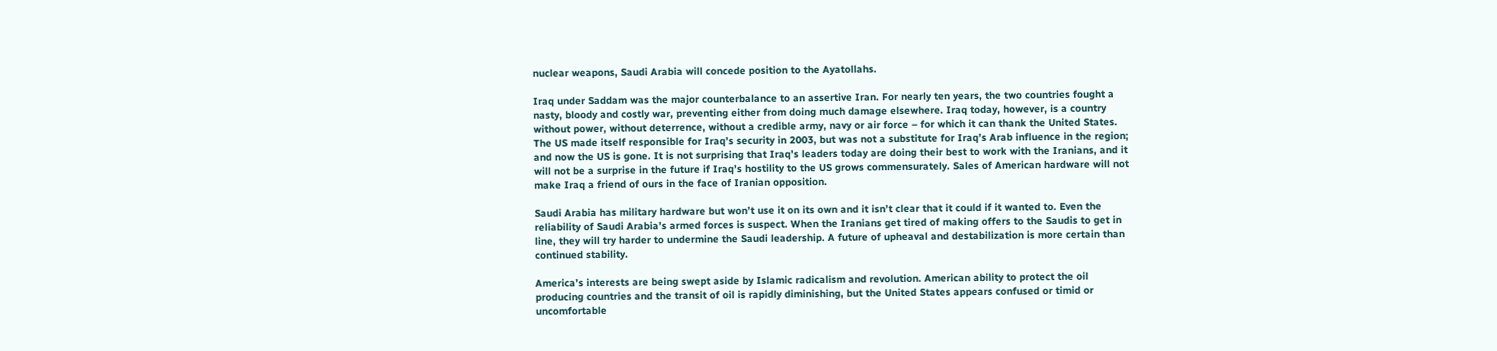nuclear weapons, Saudi Arabia will concede position to the Ayatollahs.

Iraq under Saddam was the major counterbalance to an assertive Iran. For nearly ten years, the two countries fought a nasty, bloody and costly war, preventing either from doing much damage elsewhere. Iraq today, however, is a country without power, without deterrence, without a credible army, navy or air force – for which it can thank the United States. The US made itself responsible for Iraq’s security in 2003, but was not a substitute for Iraq’s Arab influence in the region; and now the US is gone. It is not surprising that Iraq’s leaders today are doing their best to work with the Iranians, and it will not be a surprise in the future if Iraq’s hostility to the US grows commensurately. Sales of American hardware will not make Iraq a friend of ours in the face of Iranian opposition.

Saudi Arabia has military hardware but won’t use it on its own and it isn’t clear that it could if it wanted to. Even the reliability of Saudi Arabia’s armed forces is suspect. When the Iranians get tired of making offers to the Saudis to get in line, they will try harder to undermine the Saudi leadership. A future of upheaval and destabilization is more certain than continued stability.

America’s interests are being swept aside by Islamic radicalism and revolution. American ability to protect the oil producing countries and the transit of oil is rapidly diminishing, but the United States appears confused or timid or uncomfortable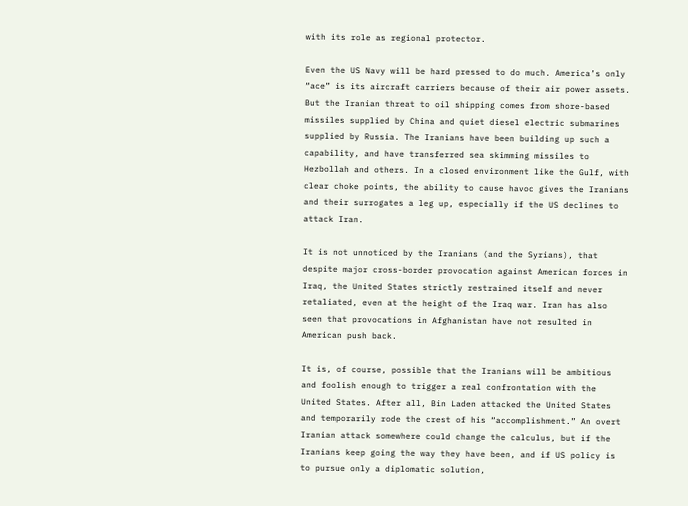with its role as regional protector.

Even the US Navy will be hard pressed to do much. America’s only “ace” is its aircraft carriers because of their air power assets. But the Iranian threat to oil shipping comes from shore-based missiles supplied by China and quiet diesel electric submarines supplied by Russia. The Iranians have been building up such a capability, and have transferred sea skimming missiles to Hezbollah and others. In a closed environment like the Gulf, with clear choke points, the ability to cause havoc gives the Iranians and their surrogates a leg up, especially if the US declines to attack Iran.

It is not unnoticed by the Iranians (and the Syrians), that despite major cross-border provocation against American forces in Iraq, the United States strictly restrained itself and never retaliated, even at the height of the Iraq war. Iran has also seen that provocations in Afghanistan have not resulted in American push back.

It is, of course, possible that the Iranians will be ambitious and foolish enough to trigger a real confrontation with the United States. After all, Bin Laden attacked the United States and temporarily rode the crest of his “accomplishment.” An overt Iranian attack somewhere could change the calculus, but if the Iranians keep going the way they have been, and if US policy is to pursue only a diplomatic solution,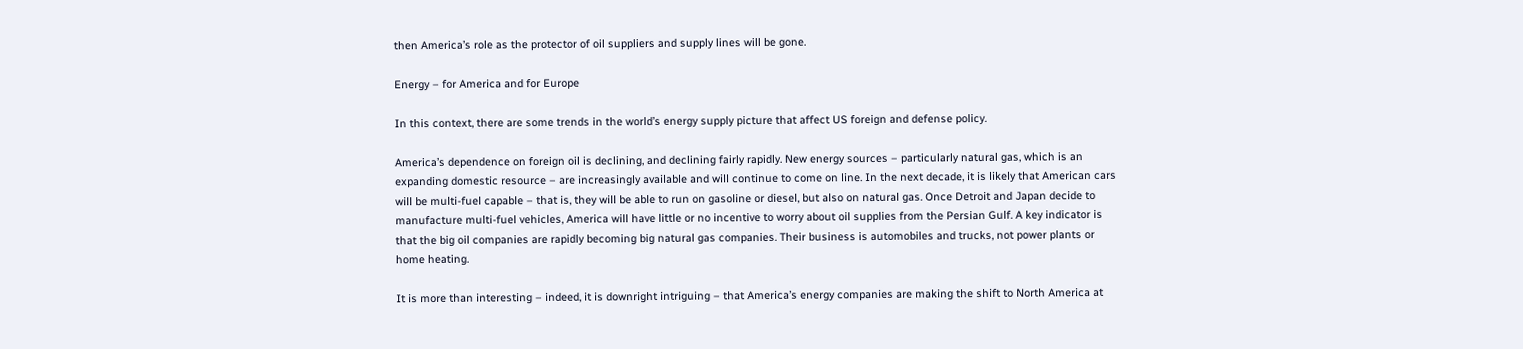then America’s role as the protector of oil suppliers and supply lines will be gone.

Energy – for America and for Europe

In this context, there are some trends in the world’s energy supply picture that affect US foreign and defense policy.

America’s dependence on foreign oil is declining, and declining fairly rapidly. New energy sources – particularly natural gas, which is an expanding domestic resource – are increasingly available and will continue to come on line. In the next decade, it is likely that American cars will be multi-fuel capable – that is, they will be able to run on gasoline or diesel, but also on natural gas. Once Detroit and Japan decide to manufacture multi-fuel vehicles, America will have little or no incentive to worry about oil supplies from the Persian Gulf. A key indicator is that the big oil companies are rapidly becoming big natural gas companies. Their business is automobiles and trucks, not power plants or home heating.

It is more than interesting – indeed, it is downright intriguing – that America’s energy companies are making the shift to North America at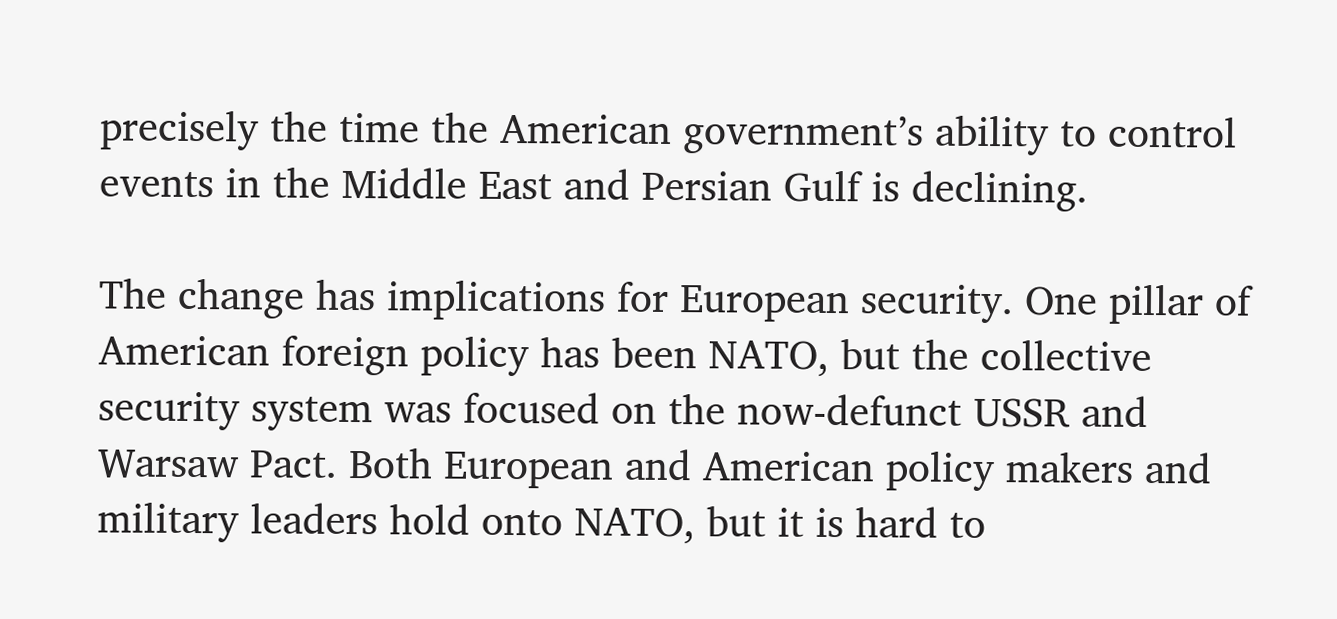precisely the time the American government’s ability to control events in the Middle East and Persian Gulf is declining.

The change has implications for European security. One pillar of American foreign policy has been NATO, but the collective security system was focused on the now-defunct USSR and Warsaw Pact. Both European and American policy makers and military leaders hold onto NATO, but it is hard to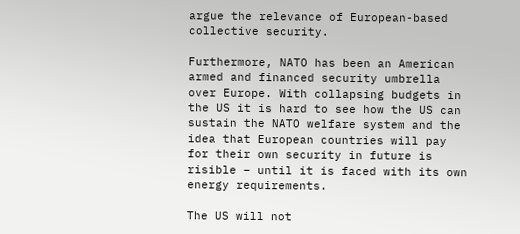argue the relevance of European-based collective security.

Furthermore, NATO has been an American armed and financed security umbrella over Europe. With collapsing budgets in the US it is hard to see how the US can sustain the NATO welfare system and the idea that European countries will pay for their own security in future is risible – until it is faced with its own energy requirements.

The US will not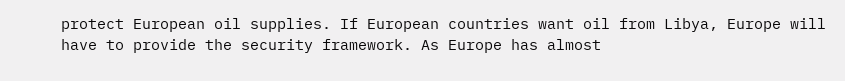protect European oil supplies. If European countries want oil from Libya, Europe will have to provide the security framework. As Europe has almost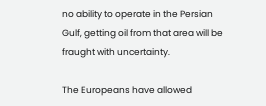no ability to operate in the Persian Gulf, getting oil from that area will be fraught with uncertainty.

The Europeans have allowed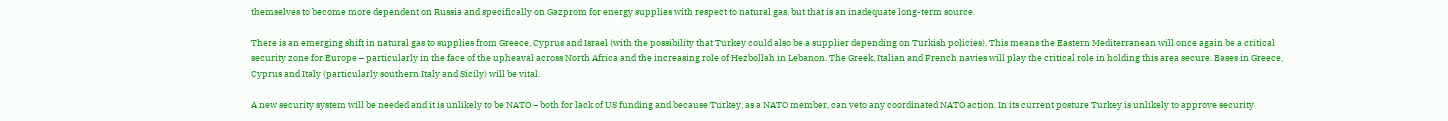themselves to become more dependent on Russia and specifically on Gazprom for energy supplies with respect to natural gas, but that is an inadequate long-term source.

There is an emerging shift in natural gas to supplies from Greece, Cyprus and Israel (with the possibility that Turkey could also be a supplier depending on Turkish policies). This means the Eastern Mediterranean will once again be a critical security zone for Europe – particularly in the face of the upheaval across North Africa and the increasing role of Hezbollah in Lebanon. The Greek, Italian and French navies will play the critical role in holding this area secure. Bases in Greece, Cyprus and Italy (particularly southern Italy and Sicily) will be vital.

A new security system will be needed and it is unlikely to be NATO – both for lack of US funding and because Turkey, as a NATO member, can veto any coordinated NATO action. In its current posture Turkey is unlikely to approve security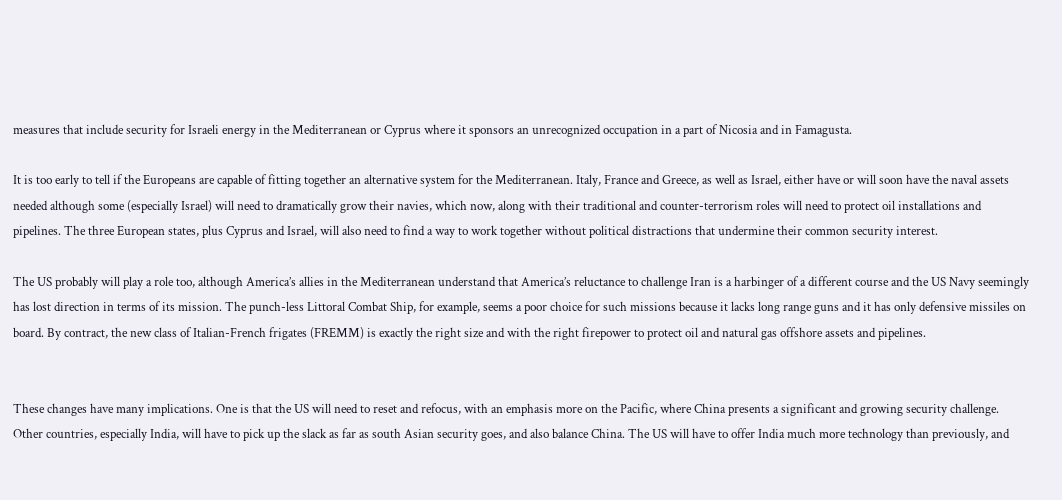measures that include security for Israeli energy in the Mediterranean or Cyprus where it sponsors an unrecognized occupation in a part of Nicosia and in Famagusta.

It is too early to tell if the Europeans are capable of fitting together an alternative system for the Mediterranean. Italy, France and Greece, as well as Israel, either have or will soon have the naval assets needed although some (especially Israel) will need to dramatically grow their navies, which now, along with their traditional and counter-terrorism roles will need to protect oil installations and pipelines. The three European states, plus Cyprus and Israel, will also need to find a way to work together without political distractions that undermine their common security interest.

The US probably will play a role too, although America’s allies in the Mediterranean understand that America’s reluctance to challenge Iran is a harbinger of a different course and the US Navy seemingly has lost direction in terms of its mission. The punch-less Littoral Combat Ship, for example, seems a poor choice for such missions because it lacks long range guns and it has only defensive missiles on board. By contract, the new class of Italian-French frigates (FREMM) is exactly the right size and with the right firepower to protect oil and natural gas offshore assets and pipelines.


These changes have many implications. One is that the US will need to reset and refocus, with an emphasis more on the Pacific, where China presents a significant and growing security challenge. Other countries, especially India, will have to pick up the slack as far as south Asian security goes, and also balance China. The US will have to offer India much more technology than previously, and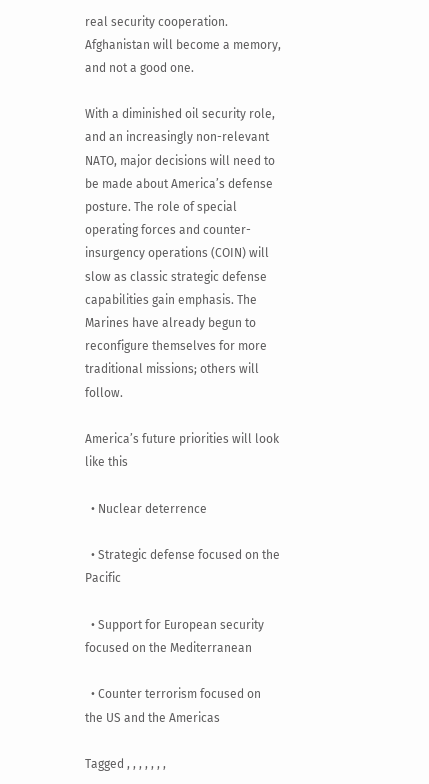real security cooperation. Afghanistan will become a memory, and not a good one.

With a diminished oil security role, and an increasingly non-relevant NATO, major decisions will need to be made about America’s defense posture. The role of special operating forces and counter-insurgency operations (COIN) will slow as classic strategic defense capabilities gain emphasis. The Marines have already begun to reconfigure themselves for more traditional missions; others will follow.

America’s future priorities will look like this

  • Nuclear deterrence

  • Strategic defense focused on the Pacific

  • Support for European security focused on the Mediterranean

  • Counter terrorism focused on the US and the Americas

Tagged , , , , , , ,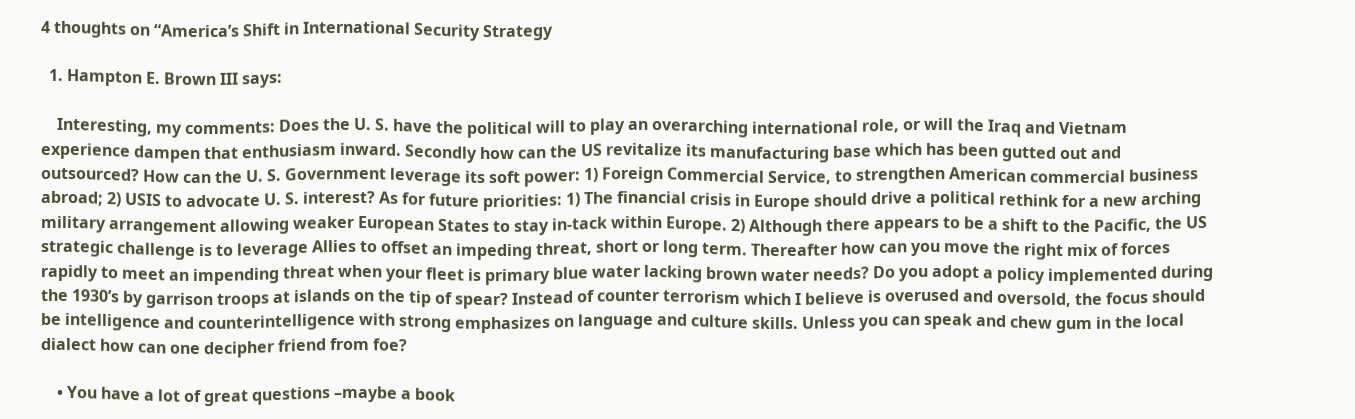4 thoughts on “America’s Shift in International Security Strategy

  1. Hampton E. Brown III says:

    Interesting, my comments: Does the U. S. have the political will to play an overarching international role, or will the Iraq and Vietnam experience dampen that enthusiasm inward. Secondly how can the US revitalize its manufacturing base which has been gutted out and outsourced? How can the U. S. Government leverage its soft power: 1) Foreign Commercial Service, to strengthen American commercial business abroad; 2) USIS to advocate U. S. interest? As for future priorities: 1) The financial crisis in Europe should drive a political rethink for a new arching military arrangement allowing weaker European States to stay in-tack within Europe. 2) Although there appears to be a shift to the Pacific, the US strategic challenge is to leverage Allies to offset an impeding threat, short or long term. Thereafter how can you move the right mix of forces rapidly to meet an impending threat when your fleet is primary blue water lacking brown water needs? Do you adopt a policy implemented during the 1930’s by garrison troops at islands on the tip of spear? Instead of counter terrorism which I believe is overused and oversold, the focus should be intelligence and counterintelligence with strong emphasizes on language and culture skills. Unless you can speak and chew gum in the local dialect how can one decipher friend from foe?

    • You have a lot of great questions –maybe a book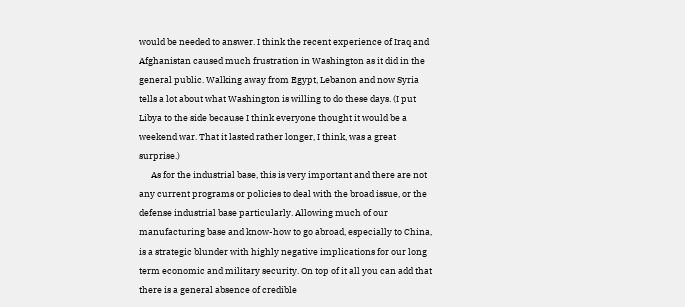would be needed to answer. I think the recent experience of Iraq and Afghanistan caused much frustration in Washington as it did in the general public. Walking away from Egypt, Lebanon and now Syria tells a lot about what Washington is willing to do these days. (I put Libya to the side because I think everyone thought it would be a weekend war. That it lasted rather longer, I think, was a great surprise.)
      As for the industrial base, this is very important and there are not any current programs or policies to deal with the broad issue, or the defense industrial base particularly. Allowing much of our manufacturing base and know-how to go abroad, especially to China, is a strategic blunder with highly negative implications for our long term economic and military security. On top of it all you can add that there is a general absence of credible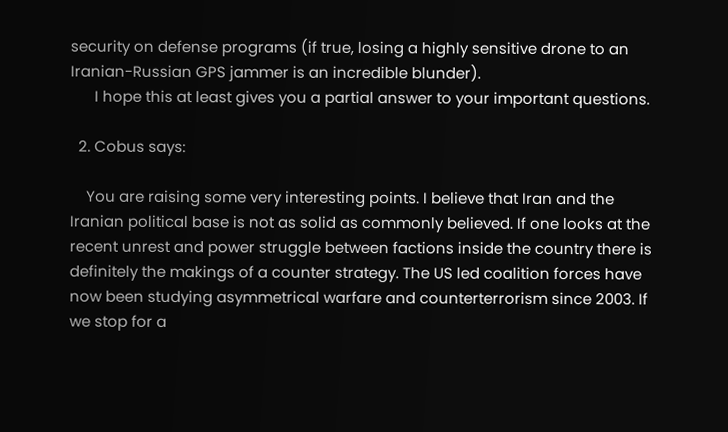security on defense programs (if true, losing a highly sensitive drone to an Iranian-Russian GPS jammer is an incredible blunder).
      I hope this at least gives you a partial answer to your important questions.

  2. Cobus says:

    You are raising some very interesting points. I believe that Iran and the Iranian political base is not as solid as commonly believed. If one looks at the recent unrest and power struggle between factions inside the country there is definitely the makings of a counter strategy. The US led coalition forces have now been studying asymmetrical warfare and counterterrorism since 2003. If we stop for a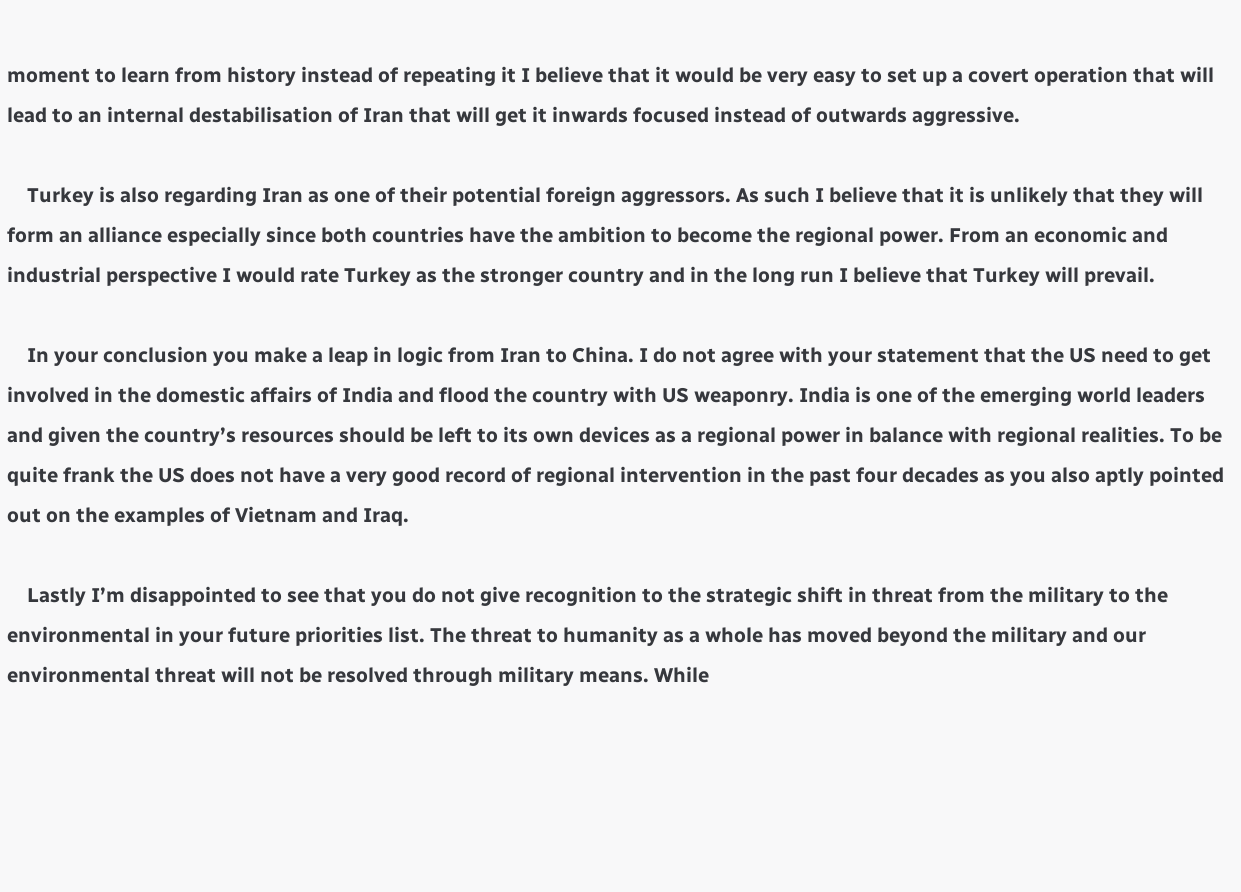moment to learn from history instead of repeating it I believe that it would be very easy to set up a covert operation that will lead to an internal destabilisation of Iran that will get it inwards focused instead of outwards aggressive.

    Turkey is also regarding Iran as one of their potential foreign aggressors. As such I believe that it is unlikely that they will form an alliance especially since both countries have the ambition to become the regional power. From an economic and industrial perspective I would rate Turkey as the stronger country and in the long run I believe that Turkey will prevail.

    In your conclusion you make a leap in logic from Iran to China. I do not agree with your statement that the US need to get involved in the domestic affairs of India and flood the country with US weaponry. India is one of the emerging world leaders and given the country’s resources should be left to its own devices as a regional power in balance with regional realities. To be quite frank the US does not have a very good record of regional intervention in the past four decades as you also aptly pointed out on the examples of Vietnam and Iraq.

    Lastly I’m disappointed to see that you do not give recognition to the strategic shift in threat from the military to the environmental in your future priorities list. The threat to humanity as a whole has moved beyond the military and our environmental threat will not be resolved through military means. While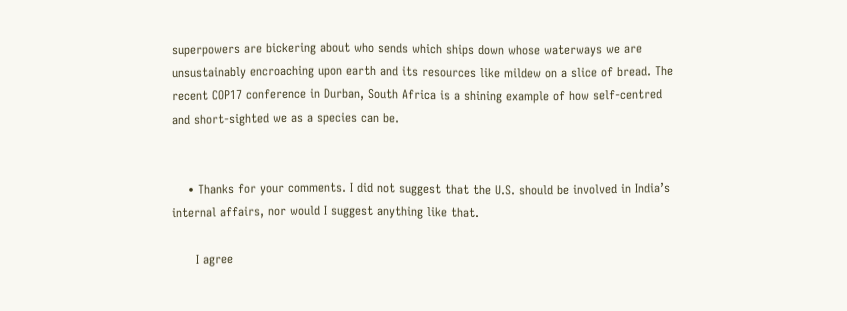superpowers are bickering about who sends which ships down whose waterways we are unsustainably encroaching upon earth and its resources like mildew on a slice of bread. The recent COP17 conference in Durban, South Africa is a shining example of how self-centred and short-sighted we as a species can be.


    • Thanks for your comments. I did not suggest that the U.S. should be involved in India’s internal affairs, nor would I suggest anything like that.

      I agree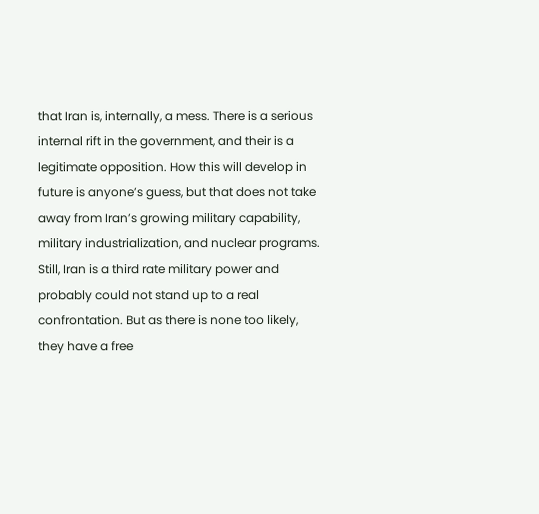that Iran is, internally, a mess. There is a serious internal rift in the government, and their is a legitimate opposition. How this will develop in future is anyone’s guess, but that does not take away from Iran’s growing military capability, military industrialization, and nuclear programs. Still, Iran is a third rate military power and probably could not stand up to a real confrontation. But as there is none too likely, they have a free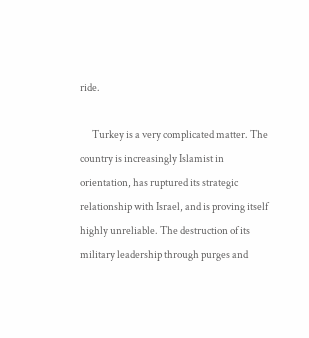ride.

      Turkey is a very complicated matter. The country is increasingly Islamist in orientation, has ruptured its strategic relationship with Israel, and is proving itself highly unreliable. The destruction of its military leadership through purges and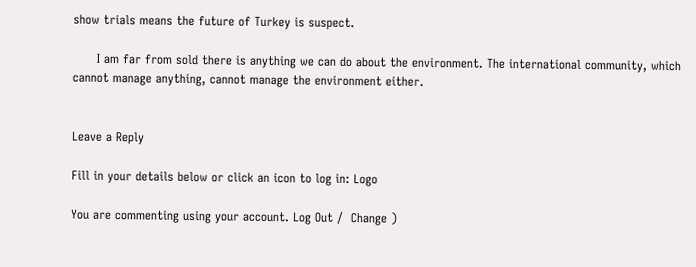show trials means the future of Turkey is suspect.

      I am far from sold there is anything we can do about the environment. The international community, which cannot manage anything, cannot manage the environment either.


Leave a Reply

Fill in your details below or click an icon to log in: Logo

You are commenting using your account. Log Out /  Change )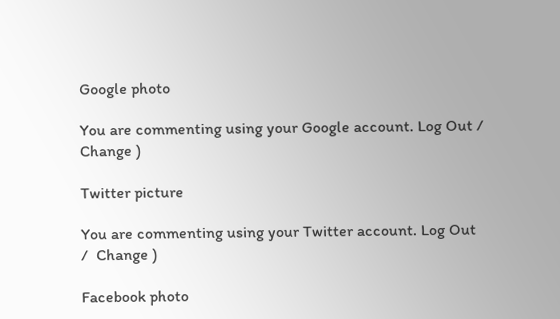Google photo

You are commenting using your Google account. Log Out /  Change )

Twitter picture

You are commenting using your Twitter account. Log Out /  Change )

Facebook photo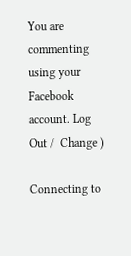You are commenting using your Facebook account. Log Out /  Change )

Connecting to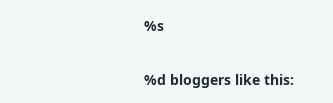%s

%d bloggers like this: